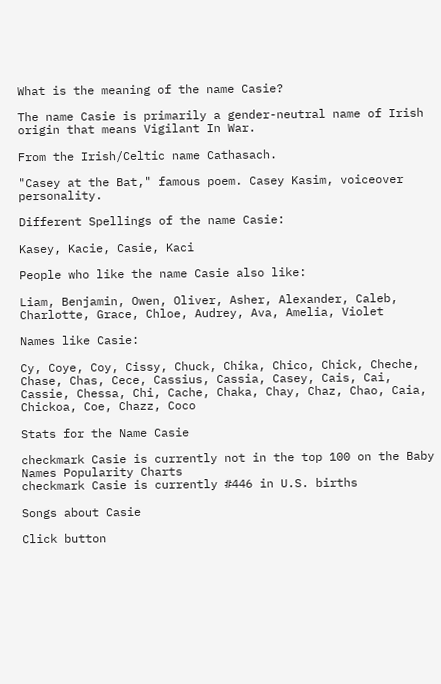What is the meaning of the name Casie?

The name Casie is primarily a gender-neutral name of Irish origin that means Vigilant In War.

From the Irish/Celtic name Cathasach.

"Casey at the Bat," famous poem. Casey Kasim, voiceover personality.

Different Spellings of the name Casie:

Kasey, Kacie, Casie, Kaci

People who like the name Casie also like:

Liam, Benjamin, Owen, Oliver, Asher, Alexander, Caleb, Charlotte, Grace, Chloe, Audrey, Ava, Amelia, Violet

Names like Casie:

Cy, Coye, Coy, Cissy, Chuck, Chika, Chico, Chick, Cheche, Chase, Chas, Cece, Cassius, Cassia, Casey, Cais, Cai, Cassie, Chessa, Chi, Cache, Chaka, Chay, Chaz, Chao, Caia, Chickoa, Coe, Chazz, Coco

Stats for the Name Casie

checkmark Casie is currently not in the top 100 on the Baby Names Popularity Charts
checkmark Casie is currently #446 in U.S. births

Songs about Casie

Click button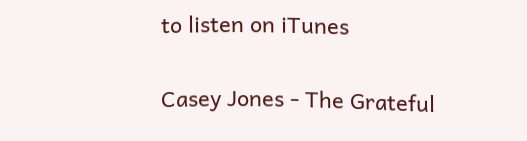to listen on iTunes

Casey Jones - The Grateful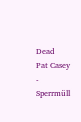Dead
Pat Casey - Sperrmüll